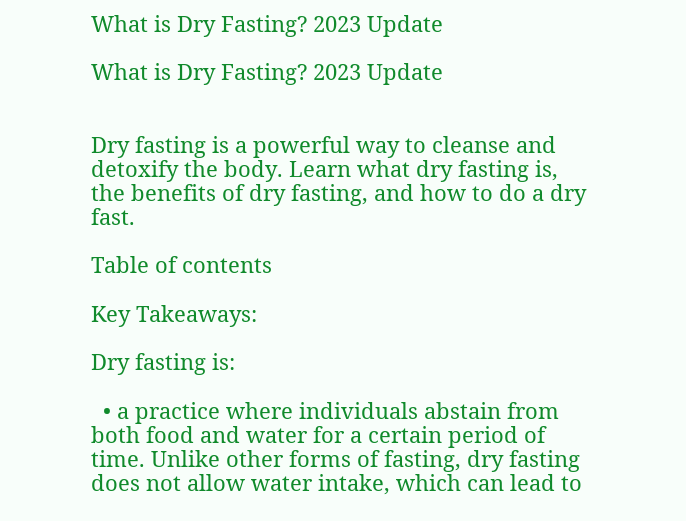What is Dry Fasting? 2023 Update

What is Dry Fasting? 2023 Update


Dry fasting is a powerful way to cleanse and detoxify the body. Learn what dry fasting is, the benefits of dry fasting, and how to do a dry fast.

Table of contents

Key Takeaways:

Dry fasting is:

  • a practice where individuals abstain from both food and water for a certain period of time. Unlike other forms of fasting, dry fasting does not allow water intake, which can lead to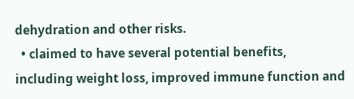dehydration and other risks.
  • claimed to have several potential benefits, including weight loss, improved immune function and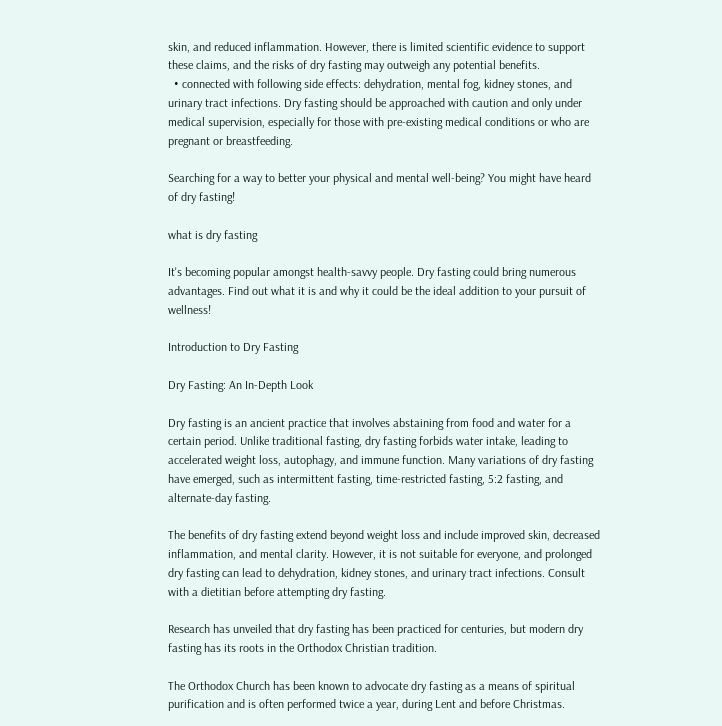skin, and reduced inflammation. However, there is limited scientific evidence to support these claims, and the risks of dry fasting may outweigh any potential benefits.
  • connected with following side effects: dehydration, mental fog, kidney stones, and urinary tract infections. Dry fasting should be approached with caution and only under medical supervision, especially for those with pre-existing medical conditions or who are pregnant or breastfeeding.

Searching for a way to better your physical and mental well-being? You might have heard of dry fasting!

what is dry fasting

It's becoming popular amongst health-savvy people. Dry fasting could bring numerous advantages. Find out what it is and why it could be the ideal addition to your pursuit of wellness!

Introduction to Dry Fasting

Dry Fasting: An In-Depth Look

Dry fasting is an ancient practice that involves abstaining from food and water for a certain period. Unlike traditional fasting, dry fasting forbids water intake, leading to accelerated weight loss, autophagy, and immune function. Many variations of dry fasting have emerged, such as intermittent fasting, time-restricted fasting, 5:2 fasting, and alternate-day fasting.

The benefits of dry fasting extend beyond weight loss and include improved skin, decreased inflammation, and mental clarity. However, it is not suitable for everyone, and prolonged dry fasting can lead to dehydration, kidney stones, and urinary tract infections. Consult with a dietitian before attempting dry fasting.

Research has unveiled that dry fasting has been practiced for centuries, but modern dry fasting has its roots in the Orthodox Christian tradition.

The Orthodox Church has been known to advocate dry fasting as a means of spiritual purification and is often performed twice a year, during Lent and before Christmas.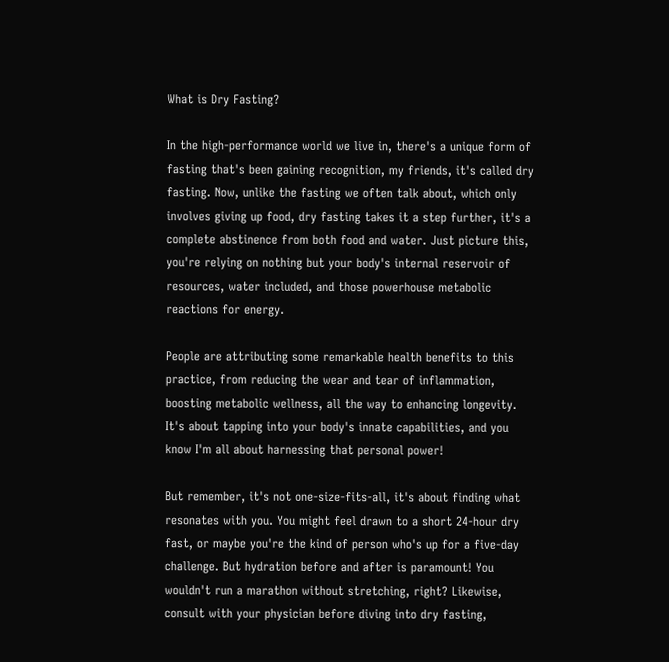What is Dry Fasting?

In the high-performance world we live in, there's a unique form of fasting that's been gaining recognition, my friends, it's called dry fasting. Now, unlike the fasting we often talk about, which only involves giving up food, dry fasting takes it a step further, it's a complete abstinence from both food and water. Just picture this, you're relying on nothing but your body's internal reservoir of resources, water included, and those powerhouse metabolic reactions for energy.

People are attributing some remarkable health benefits to this practice, from reducing the wear and tear of inflammation, boosting metabolic wellness, all the way to enhancing longevity. It's about tapping into your body's innate capabilities, and you know I'm all about harnessing that personal power!

But remember, it's not one-size-fits-all, it's about finding what resonates with you. You might feel drawn to a short 24-hour dry fast, or maybe you're the kind of person who's up for a five-day challenge. But hydration before and after is paramount! You wouldn't run a marathon without stretching, right? Likewise, consult with your physician before diving into dry fasting,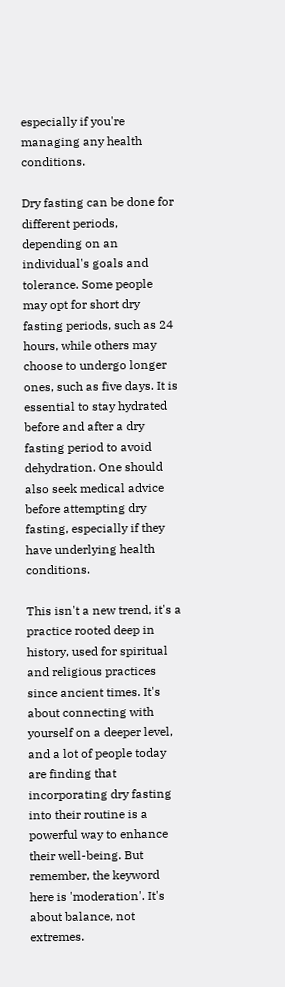especially if you're managing any health conditions.

Dry fasting can be done for different periods, depending on an individual's goals and tolerance. Some people may opt for short dry fasting periods, such as 24 hours, while others may choose to undergo longer ones, such as five days. It is essential to stay hydrated before and after a dry fasting period to avoid dehydration. One should also seek medical advice before attempting dry fasting, especially if they have underlying health conditions.

This isn't a new trend, it's a practice rooted deep in history, used for spiritual and religious practices since ancient times. It's about connecting with yourself on a deeper level, and a lot of people today are finding that incorporating dry fasting into their routine is a powerful way to enhance their well-being. But remember, the keyword here is 'moderation'. It's about balance, not extremes.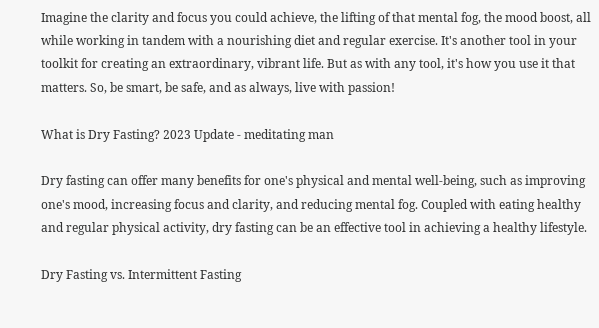Imagine the clarity and focus you could achieve, the lifting of that mental fog, the mood boost, all while working in tandem with a nourishing diet and regular exercise. It's another tool in your toolkit for creating an extraordinary, vibrant life. But as with any tool, it's how you use it that matters. So, be smart, be safe, and as always, live with passion!

What is Dry Fasting? 2023 Update - meditating man

Dry fasting can offer many benefits for one's physical and mental well-being, such as improving one's mood, increasing focus and clarity, and reducing mental fog. Coupled with eating healthy and regular physical activity, dry fasting can be an effective tool in achieving a healthy lifestyle.

Dry Fasting vs. Intermittent Fasting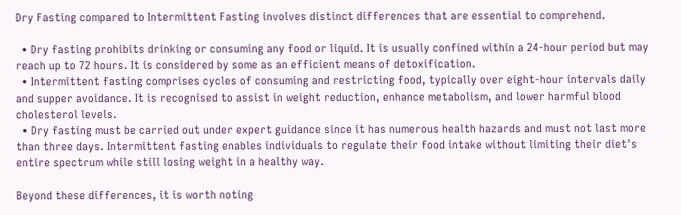Dry Fasting compared to Intermittent Fasting involves distinct differences that are essential to comprehend.

  • Dry fasting prohibits drinking or consuming any food or liquid. It is usually confined within a 24-hour period but may reach up to 72 hours. It is considered by some as an efficient means of detoxification.
  • Intermittent fasting comprises cycles of consuming and restricting food, typically over eight-hour intervals daily and supper avoidance. It is recognised to assist in weight reduction, enhance metabolism, and lower harmful blood cholesterol levels.
  • Dry fasting must be carried out under expert guidance since it has numerous health hazards and must not last more than three days. Intermittent fasting enables individuals to regulate their food intake without limiting their diet's entire spectrum while still losing weight in a healthy way.

Beyond these differences, it is worth noting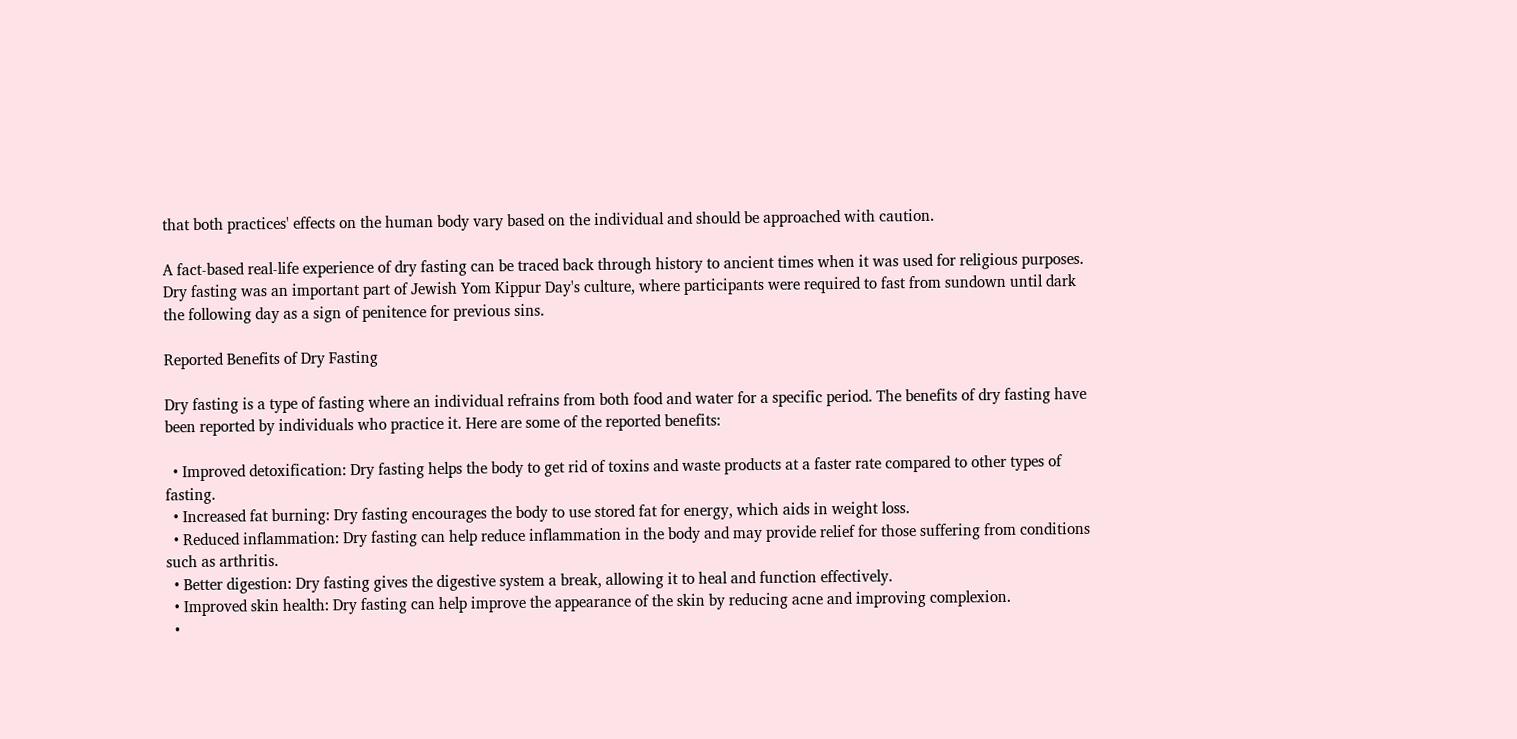that both practices' effects on the human body vary based on the individual and should be approached with caution.

A fact-based real-life experience of dry fasting can be traced back through history to ancient times when it was used for religious purposes. Dry fasting was an important part of Jewish Yom Kippur Day's culture, where participants were required to fast from sundown until dark the following day as a sign of penitence for previous sins.

Reported Benefits of Dry Fasting

Dry fasting is a type of fasting where an individual refrains from both food and water for a specific period. The benefits of dry fasting have been reported by individuals who practice it. Here are some of the reported benefits:

  • Improved detoxification: Dry fasting helps the body to get rid of toxins and waste products at a faster rate compared to other types of fasting.
  • Increased fat burning: Dry fasting encourages the body to use stored fat for energy, which aids in weight loss.
  • Reduced inflammation: Dry fasting can help reduce inflammation in the body and may provide relief for those suffering from conditions such as arthritis.
  • Better digestion: Dry fasting gives the digestive system a break, allowing it to heal and function effectively.
  • Improved skin health: Dry fasting can help improve the appearance of the skin by reducing acne and improving complexion.
  •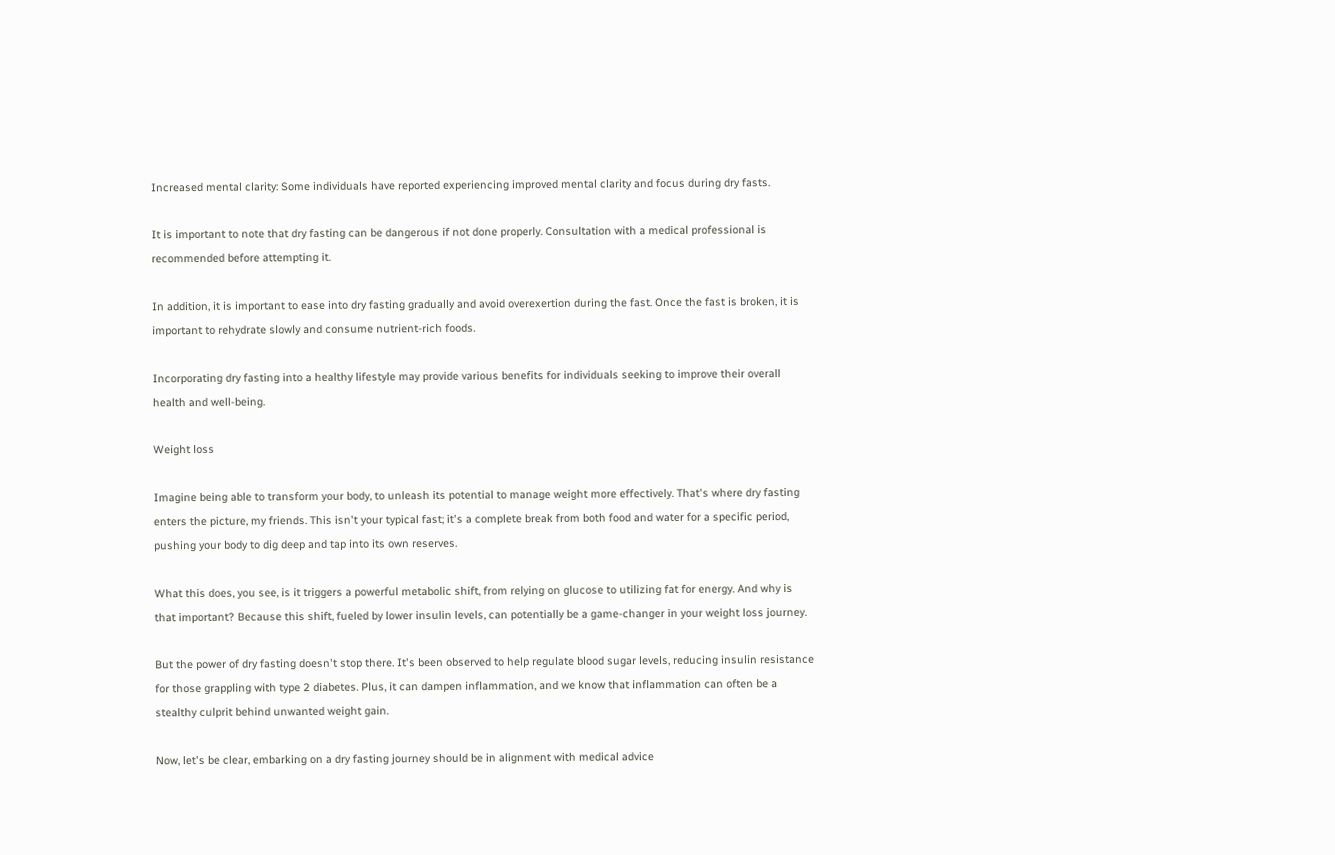Increased mental clarity: Some individuals have reported experiencing improved mental clarity and focus during dry fasts.

It is important to note that dry fasting can be dangerous if not done properly. Consultation with a medical professional is recommended before attempting it.

In addition, it is important to ease into dry fasting gradually and avoid overexertion during the fast. Once the fast is broken, it is important to rehydrate slowly and consume nutrient-rich foods.

Incorporating dry fasting into a healthy lifestyle may provide various benefits for individuals seeking to improve their overall health and well-being.

Weight loss

Imagine being able to transform your body, to unleash its potential to manage weight more effectively. That's where dry fasting enters the picture, my friends. This isn't your typical fast; it's a complete break from both food and water for a specific period, pushing your body to dig deep and tap into its own reserves.

What this does, you see, is it triggers a powerful metabolic shift, from relying on glucose to utilizing fat for energy. And why is that important? Because this shift, fueled by lower insulin levels, can potentially be a game-changer in your weight loss journey.

But the power of dry fasting doesn't stop there. It's been observed to help regulate blood sugar levels, reducing insulin resistance for those grappling with type 2 diabetes. Plus, it can dampen inflammation, and we know that inflammation can often be a stealthy culprit behind unwanted weight gain.

Now, let's be clear, embarking on a dry fasting journey should be in alignment with medical advice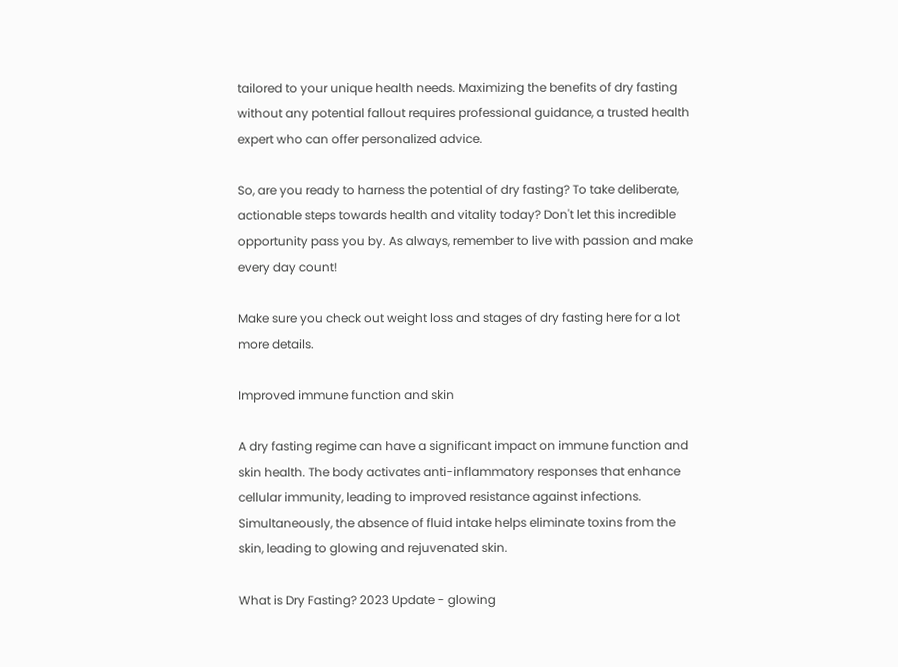tailored to your unique health needs. Maximizing the benefits of dry fasting without any potential fallout requires professional guidance, a trusted health expert who can offer personalized advice.

So, are you ready to harness the potential of dry fasting? To take deliberate, actionable steps towards health and vitality today? Don't let this incredible opportunity pass you by. As always, remember to live with passion and make every day count!

Make sure you check out weight loss and stages of dry fasting here for a lot more details.

Improved immune function and skin

A dry fasting regime can have a significant impact on immune function and skin health. The body activates anti-inflammatory responses that enhance cellular immunity, leading to improved resistance against infections. Simultaneously, the absence of fluid intake helps eliminate toxins from the skin, leading to glowing and rejuvenated skin.

What is Dry Fasting? 2023 Update - glowing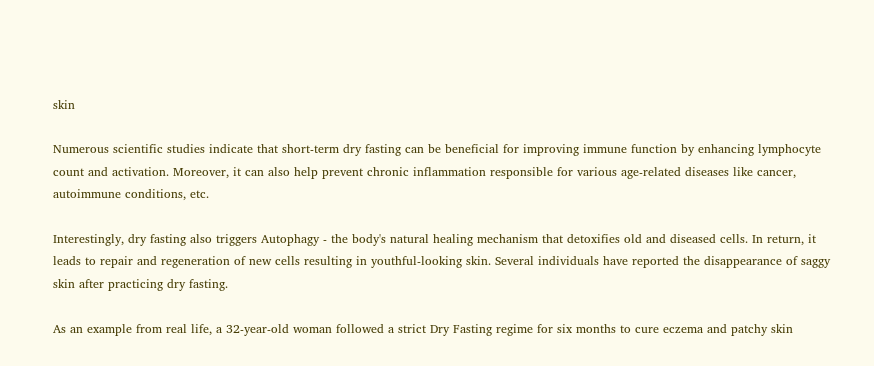skin

Numerous scientific studies indicate that short-term dry fasting can be beneficial for improving immune function by enhancing lymphocyte count and activation. Moreover, it can also help prevent chronic inflammation responsible for various age-related diseases like cancer, autoimmune conditions, etc.

Interestingly, dry fasting also triggers Autophagy - the body's natural healing mechanism that detoxifies old and diseased cells. In return, it leads to repair and regeneration of new cells resulting in youthful-looking skin. Several individuals have reported the disappearance of saggy skin after practicing dry fasting.

As an example from real life, a 32-year-old woman followed a strict Dry Fasting regime for six months to cure eczema and patchy skin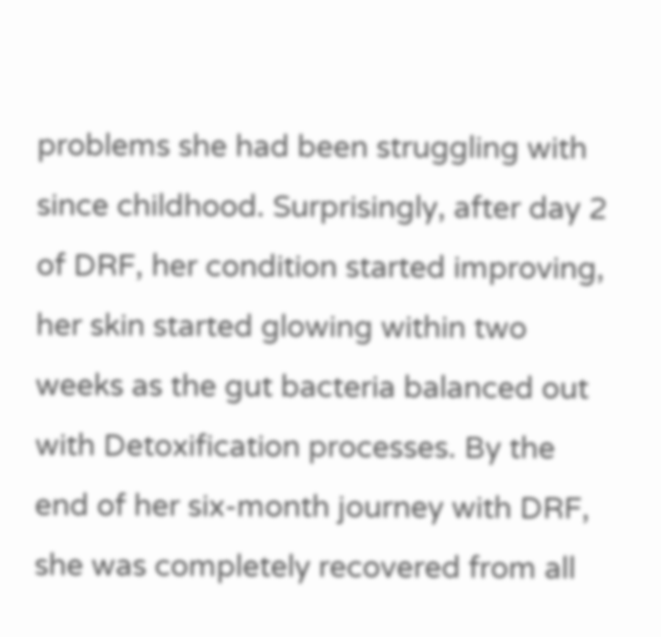problems she had been struggling with since childhood. Surprisingly, after day 2 of DRF, her condition started improving, her skin started glowing within two weeks as the gut bacteria balanced out with Detoxification processes. By the end of her six-month journey with DRF, she was completely recovered from all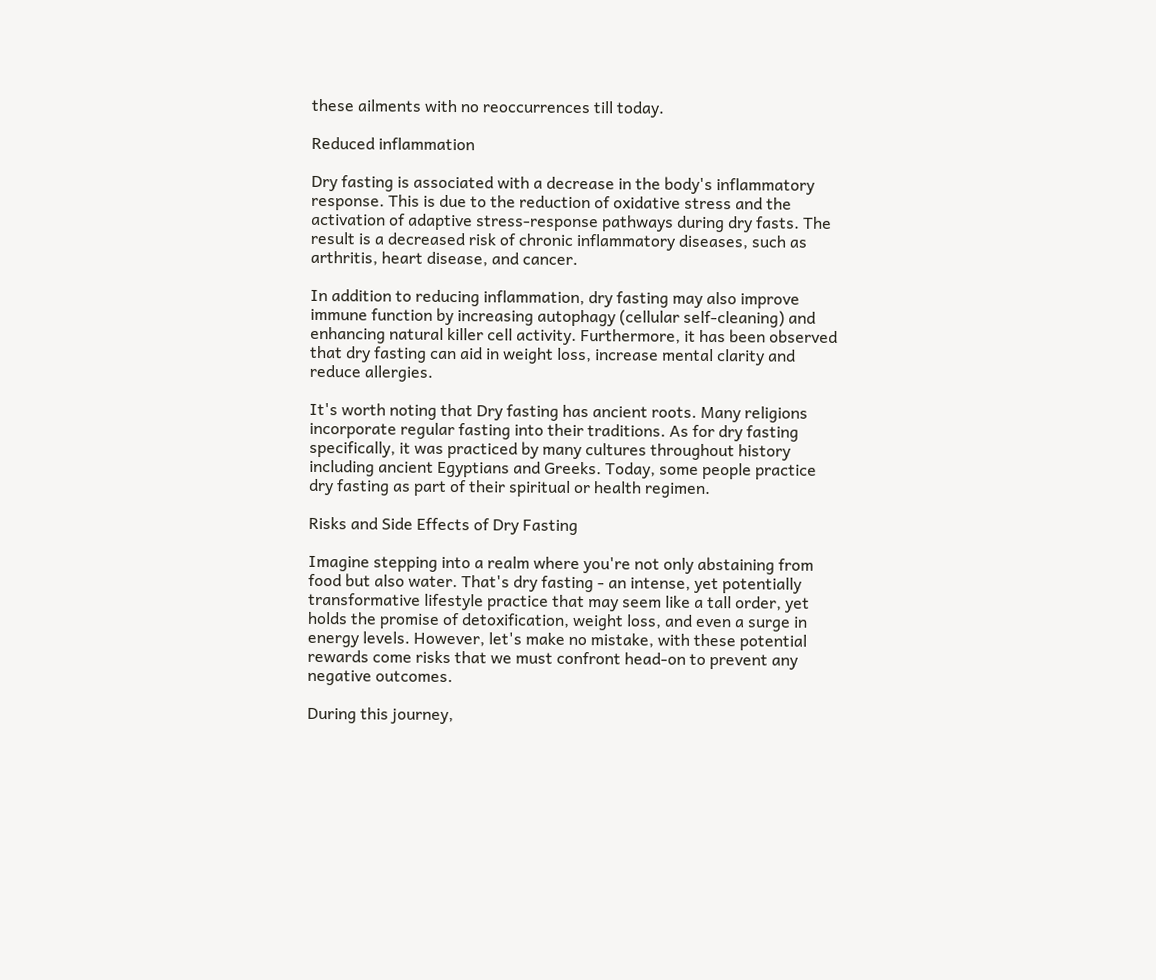these ailments with no reoccurrences till today.

Reduced inflammation

Dry fasting is associated with a decrease in the body's inflammatory response. This is due to the reduction of oxidative stress and the activation of adaptive stress-response pathways during dry fasts. The result is a decreased risk of chronic inflammatory diseases, such as arthritis, heart disease, and cancer.

In addition to reducing inflammation, dry fasting may also improve immune function by increasing autophagy (cellular self-cleaning) and enhancing natural killer cell activity. Furthermore, it has been observed that dry fasting can aid in weight loss, increase mental clarity and reduce allergies.

It's worth noting that Dry fasting has ancient roots. Many religions incorporate regular fasting into their traditions. As for dry fasting specifically, it was practiced by many cultures throughout history including ancient Egyptians and Greeks. Today, some people practice dry fasting as part of their spiritual or health regimen.

Risks and Side Effects of Dry Fasting

Imagine stepping into a realm where you're not only abstaining from food but also water. That's dry fasting - an intense, yet potentially transformative lifestyle practice that may seem like a tall order, yet holds the promise of detoxification, weight loss, and even a surge in energy levels. However, let's make no mistake, with these potential rewards come risks that we must confront head-on to prevent any negative outcomes.

During this journey,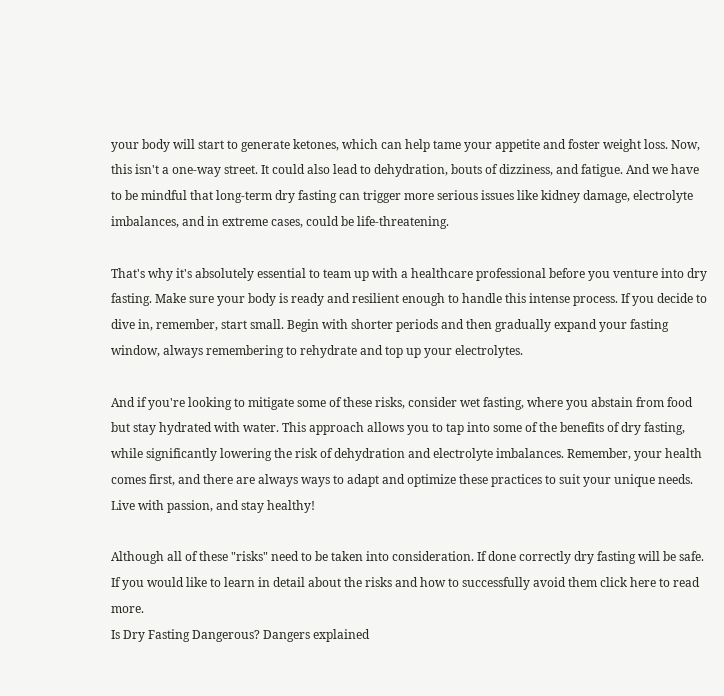your body will start to generate ketones, which can help tame your appetite and foster weight loss. Now, this isn't a one-way street. It could also lead to dehydration, bouts of dizziness, and fatigue. And we have to be mindful that long-term dry fasting can trigger more serious issues like kidney damage, electrolyte imbalances, and in extreme cases, could be life-threatening.

That's why it's absolutely essential to team up with a healthcare professional before you venture into dry fasting. Make sure your body is ready and resilient enough to handle this intense process. If you decide to dive in, remember, start small. Begin with shorter periods and then gradually expand your fasting window, always remembering to rehydrate and top up your electrolytes.

And if you're looking to mitigate some of these risks, consider wet fasting, where you abstain from food but stay hydrated with water. This approach allows you to tap into some of the benefits of dry fasting, while significantly lowering the risk of dehydration and electrolyte imbalances. Remember, your health comes first, and there are always ways to adapt and optimize these practices to suit your unique needs. Live with passion, and stay healthy!

Although all of these "risks" need to be taken into consideration. If done correctly dry fasting will be safe. If you would like to learn in detail about the risks and how to successfully avoid them click here to read more.
Is Dry Fasting Dangerous? Dangers explained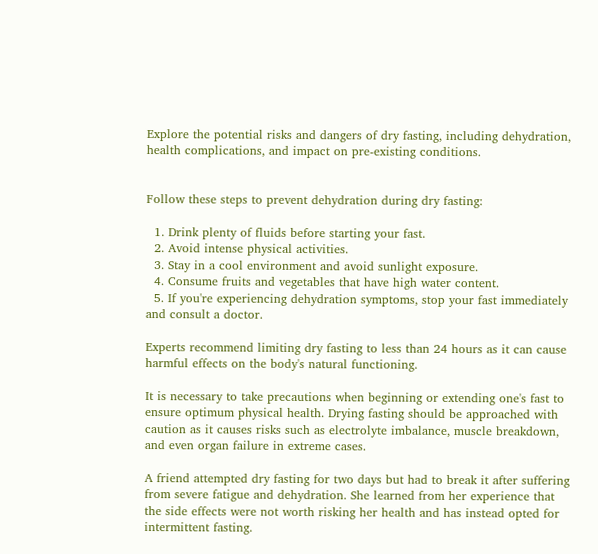Explore the potential risks and dangers of dry fasting, including dehydration, health complications, and impact on pre-existing conditions.


Follow these steps to prevent dehydration during dry fasting:

  1. Drink plenty of fluids before starting your fast.
  2. Avoid intense physical activities.
  3. Stay in a cool environment and avoid sunlight exposure.
  4. Consume fruits and vegetables that have high water content.
  5. If you're experiencing dehydration symptoms, stop your fast immediately and consult a doctor.

Experts recommend limiting dry fasting to less than 24 hours as it can cause harmful effects on the body's natural functioning.

It is necessary to take precautions when beginning or extending one's fast to ensure optimum physical health. Drying fasting should be approached with caution as it causes risks such as electrolyte imbalance, muscle breakdown, and even organ failure in extreme cases.

A friend attempted dry fasting for two days but had to break it after suffering from severe fatigue and dehydration. She learned from her experience that the side effects were not worth risking her health and has instead opted for intermittent fasting.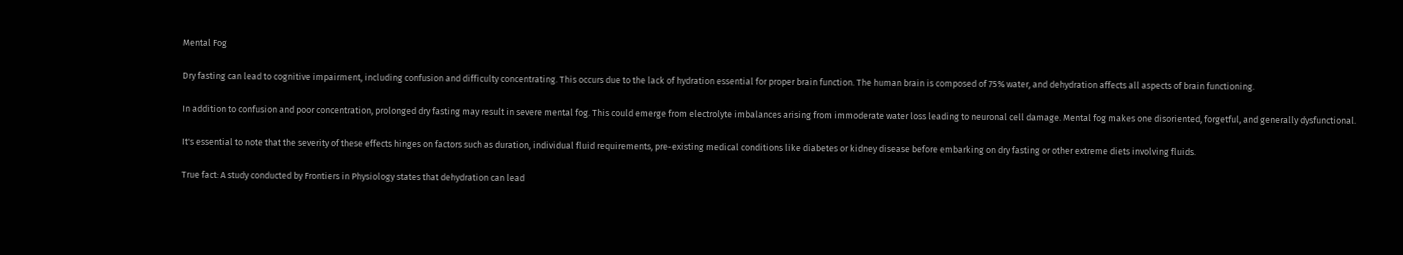Mental Fog

Dry fasting can lead to cognitive impairment, including confusion and difficulty concentrating. This occurs due to the lack of hydration essential for proper brain function. The human brain is composed of 75% water, and dehydration affects all aspects of brain functioning.

In addition to confusion and poor concentration, prolonged dry fasting may result in severe mental fog. This could emerge from electrolyte imbalances arising from immoderate water loss leading to neuronal cell damage. Mental fog makes one disoriented, forgetful, and generally dysfunctional.

It's essential to note that the severity of these effects hinges on factors such as duration, individual fluid requirements, pre-existing medical conditions like diabetes or kidney disease before embarking on dry fasting or other extreme diets involving fluids.

True fact: A study conducted by Frontiers in Physiology states that dehydration can lead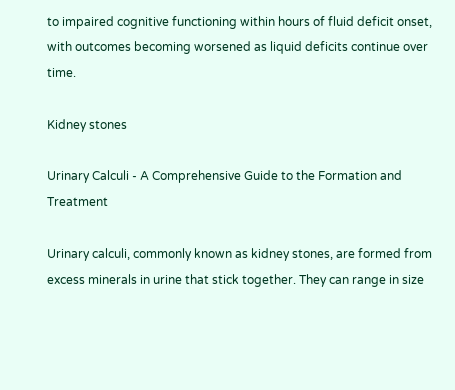to impaired cognitive functioning within hours of fluid deficit onset, with outcomes becoming worsened as liquid deficits continue over time.

Kidney stones

Urinary Calculi - A Comprehensive Guide to the Formation and Treatment

Urinary calculi, commonly known as kidney stones, are formed from excess minerals in urine that stick together. They can range in size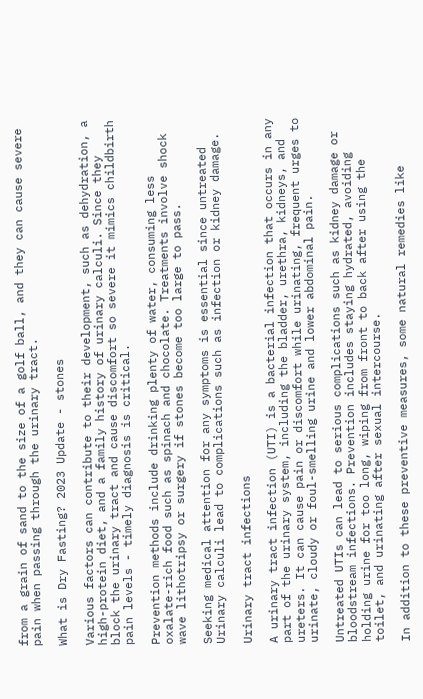from a grain of sand to the size of a golf ball, and they can cause severe pain when passing through the urinary tract.

What is Dry Fasting? 2023 Update - stones

Various factors can contribute to their development, such as dehydration, a high-protein diet, and a family history of urinary calculi. Since they block the urinary tract and cause discomfort so severe it mimics childbirth pain levels - timely diagnosis is critical.

Prevention methods include drinking plenty of water, consuming less oxalate-rich food such as spinach and chocolate. Treatments involve shock wave lithotripsy or surgery if stones become too large to pass.

Seeking medical attention for any symptoms is essential since untreated Urinary calculi lead to complications such as infection or kidney damage.

Urinary tract infections

A urinary tract infection (UTI) is a bacterial infection that occurs in any part of the urinary system, including the bladder, urethra, kidneys, and ureters. It can cause pain or discomfort while urinating, frequent urges to urinate, cloudy or foul-smelling urine and lower abdominal pain.

Untreated UTIs can lead to serious complications such as kidney damage or bloodstream infections. Prevention includes staying hydrated, avoiding holding urine for too long, wiping from front to back after using the toilet, and urinating after sexual intercourse.

In addition to these preventive measures, some natural remedies like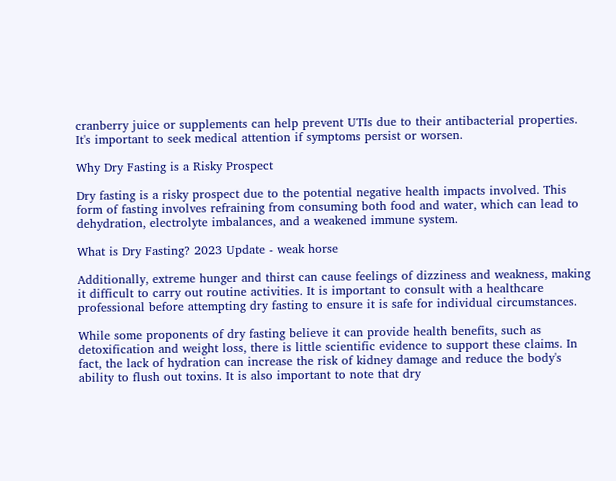cranberry juice or supplements can help prevent UTIs due to their antibacterial properties. It's important to seek medical attention if symptoms persist or worsen.

Why Dry Fasting is a Risky Prospect

Dry fasting is a risky prospect due to the potential negative health impacts involved. This form of fasting involves refraining from consuming both food and water, which can lead to dehydration, electrolyte imbalances, and a weakened immune system.

What is Dry Fasting? 2023 Update - weak horse

Additionally, extreme hunger and thirst can cause feelings of dizziness and weakness, making it difficult to carry out routine activities. It is important to consult with a healthcare professional before attempting dry fasting to ensure it is safe for individual circumstances.

While some proponents of dry fasting believe it can provide health benefits, such as detoxification and weight loss, there is little scientific evidence to support these claims. In fact, the lack of hydration can increase the risk of kidney damage and reduce the body's ability to flush out toxins. It is also important to note that dry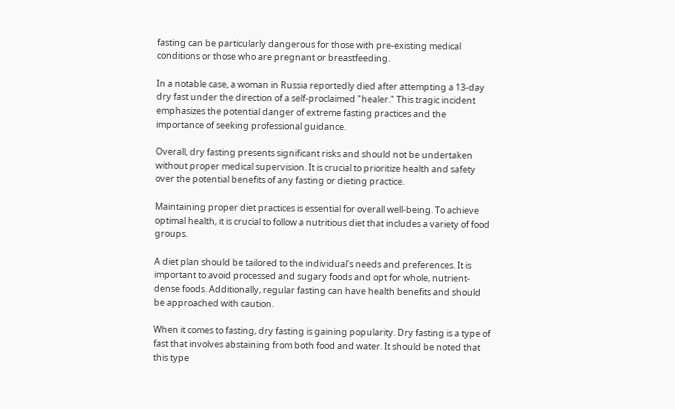fasting can be particularly dangerous for those with pre-existing medical conditions or those who are pregnant or breastfeeding.

In a notable case, a woman in Russia reportedly died after attempting a 13-day dry fast under the direction of a self-proclaimed "healer." This tragic incident emphasizes the potential danger of extreme fasting practices and the importance of seeking professional guidance.

Overall, dry fasting presents significant risks and should not be undertaken without proper medical supervision. It is crucial to prioritize health and safety over the potential benefits of any fasting or dieting practice.

Maintaining proper diet practices is essential for overall well-being. To achieve optimal health, it is crucial to follow a nutritious diet that includes a variety of food groups.

A diet plan should be tailored to the individual's needs and preferences. It is important to avoid processed and sugary foods and opt for whole, nutrient-dense foods. Additionally, regular fasting can have health benefits and should be approached with caution.

When it comes to fasting, dry fasting is gaining popularity. Dry fasting is a type of fast that involves abstaining from both food and water. It should be noted that this type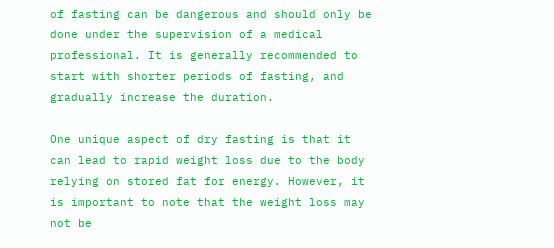of fasting can be dangerous and should only be done under the supervision of a medical professional. It is generally recommended to start with shorter periods of fasting, and gradually increase the duration.

One unique aspect of dry fasting is that it can lead to rapid weight loss due to the body relying on stored fat for energy. However, it is important to note that the weight loss may not be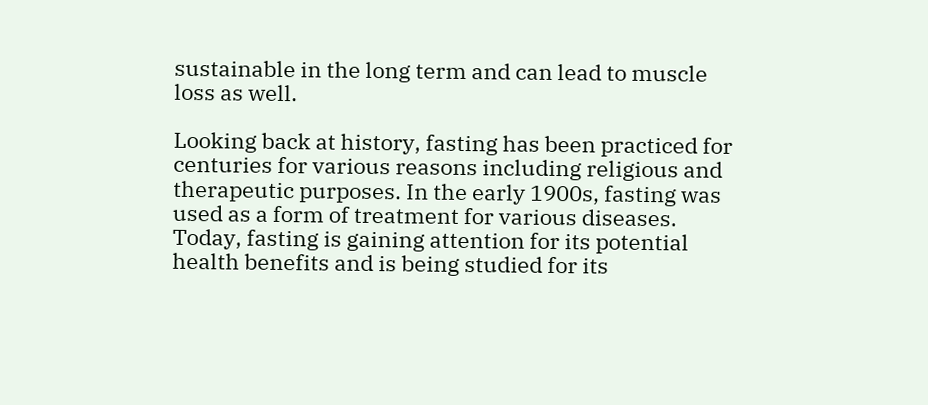sustainable in the long term and can lead to muscle loss as well.

Looking back at history, fasting has been practiced for centuries for various reasons including religious and therapeutic purposes. In the early 1900s, fasting was used as a form of treatment for various diseases. Today, fasting is gaining attention for its potential health benefits and is being studied for its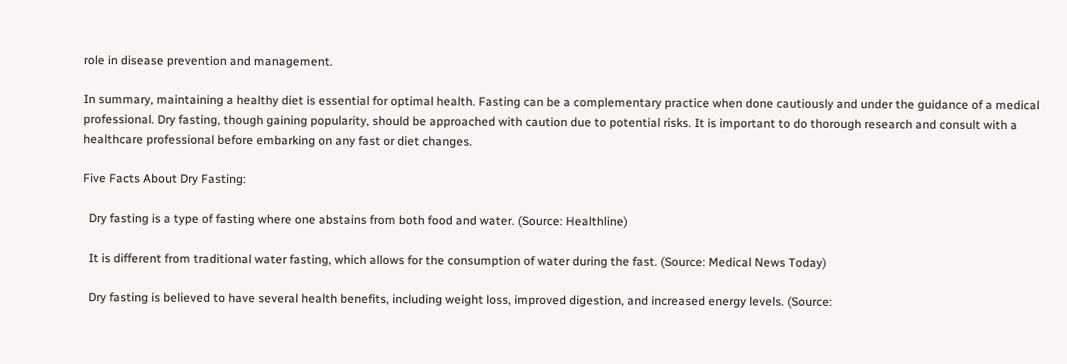role in disease prevention and management.

In summary, maintaining a healthy diet is essential for optimal health. Fasting can be a complementary practice when done cautiously and under the guidance of a medical professional. Dry fasting, though gaining popularity, should be approached with caution due to potential risks. It is important to do thorough research and consult with a healthcare professional before embarking on any fast or diet changes.

Five Facts About Dry Fasting:

  Dry fasting is a type of fasting where one abstains from both food and water. (Source: Healthline)

  It is different from traditional water fasting, which allows for the consumption of water during the fast. (Source: Medical News Today)

  Dry fasting is believed to have several health benefits, including weight loss, improved digestion, and increased energy levels. (Source: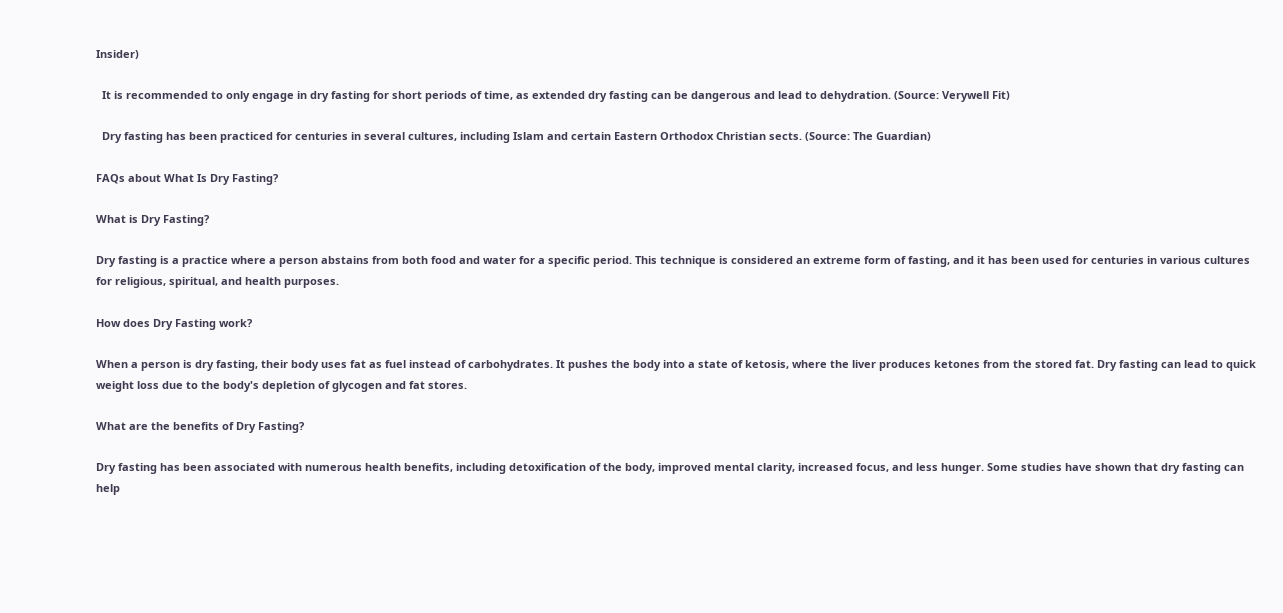Insider)

  It is recommended to only engage in dry fasting for short periods of time, as extended dry fasting can be dangerous and lead to dehydration. (Source: Verywell Fit)

  Dry fasting has been practiced for centuries in several cultures, including Islam and certain Eastern Orthodox Christian sects. (Source: The Guardian)

FAQs about What Is Dry Fasting?

What is Dry Fasting?

Dry fasting is a practice where a person abstains from both food and water for a specific period. This technique is considered an extreme form of fasting, and it has been used for centuries in various cultures for religious, spiritual, and health purposes.

How does Dry Fasting work?

When a person is dry fasting, their body uses fat as fuel instead of carbohydrates. It pushes the body into a state of ketosis, where the liver produces ketones from the stored fat. Dry fasting can lead to quick weight loss due to the body's depletion of glycogen and fat stores.

What are the benefits of Dry Fasting?

Dry fasting has been associated with numerous health benefits, including detoxification of the body, improved mental clarity, increased focus, and less hunger. Some studies have shown that dry fasting can help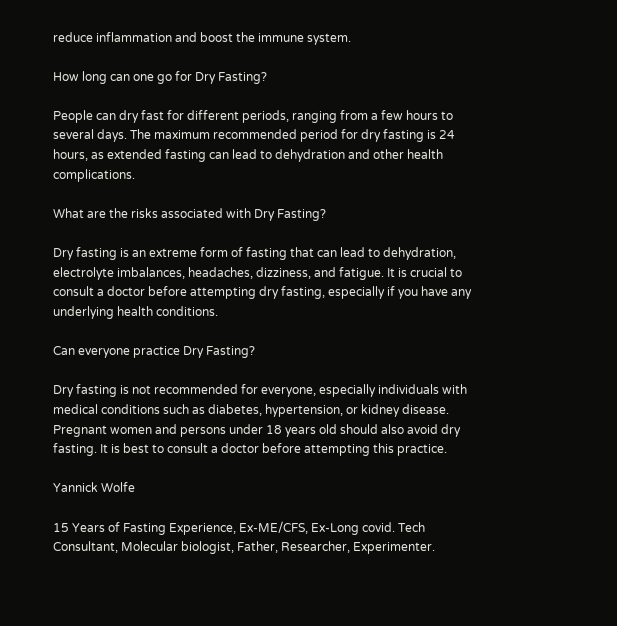reduce inflammation and boost the immune system.

How long can one go for Dry Fasting?

People can dry fast for different periods, ranging from a few hours to several days. The maximum recommended period for dry fasting is 24 hours, as extended fasting can lead to dehydration and other health complications.

What are the risks associated with Dry Fasting?

Dry fasting is an extreme form of fasting that can lead to dehydration, electrolyte imbalances, headaches, dizziness, and fatigue. It is crucial to consult a doctor before attempting dry fasting, especially if you have any underlying health conditions.

Can everyone practice Dry Fasting?

Dry fasting is not recommended for everyone, especially individuals with medical conditions such as diabetes, hypertension, or kidney disease. Pregnant women and persons under 18 years old should also avoid dry fasting. It is best to consult a doctor before attempting this practice.

Yannick Wolfe

15 Years of Fasting Experience, Ex-ME/CFS, Ex-Long covid. Tech Consultant, Molecular biologist, Father, Researcher, Experimenter.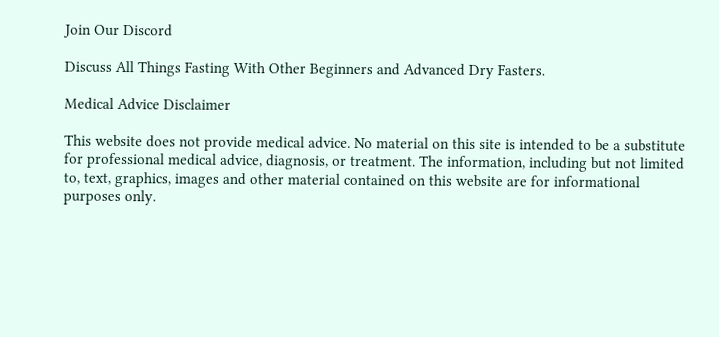Join Our Discord

Discuss All Things Fasting With Other Beginners and Advanced Dry Fasters.

Medical Advice Disclaimer

This website does not provide medical advice. No material on this site is intended to be a substitute for professional medical advice, diagnosis, or treatment. The information, including but not limited to, text, graphics, images and other material contained on this website are for informational purposes only.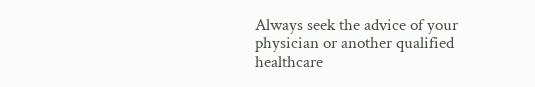Always seek the advice of your physician or another qualified healthcare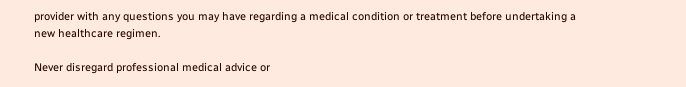provider with any questions you may have regarding a medical condition or treatment before undertaking a new healthcare regimen.

Never disregard professional medical advice or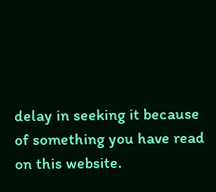delay in seeking it because of something you have read on this website.